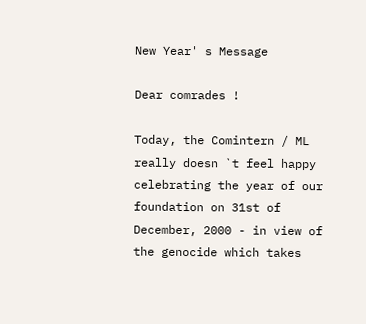New Year' s Message

Dear comrades !

Today, the Comintern / ML really doesn `t feel happy celebrating the year of our foundation on 31st of December, 2000 - in view of the genocide which takes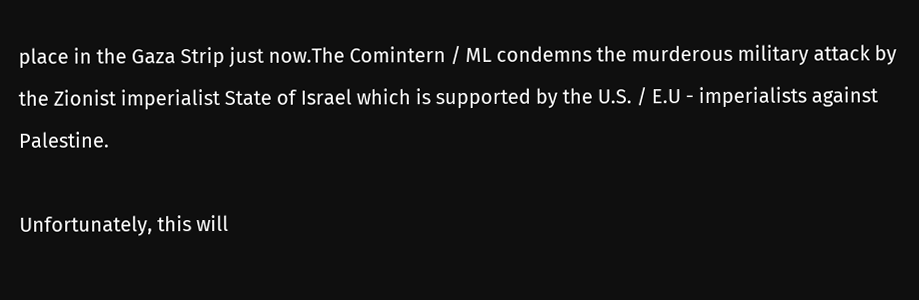place in the Gaza Strip just now.The Comintern / ML condemns the murderous military attack by the Zionist imperialist State of Israel which is supported by the U.S. / E.U - imperialists against Palestine.

Unfortunately, this will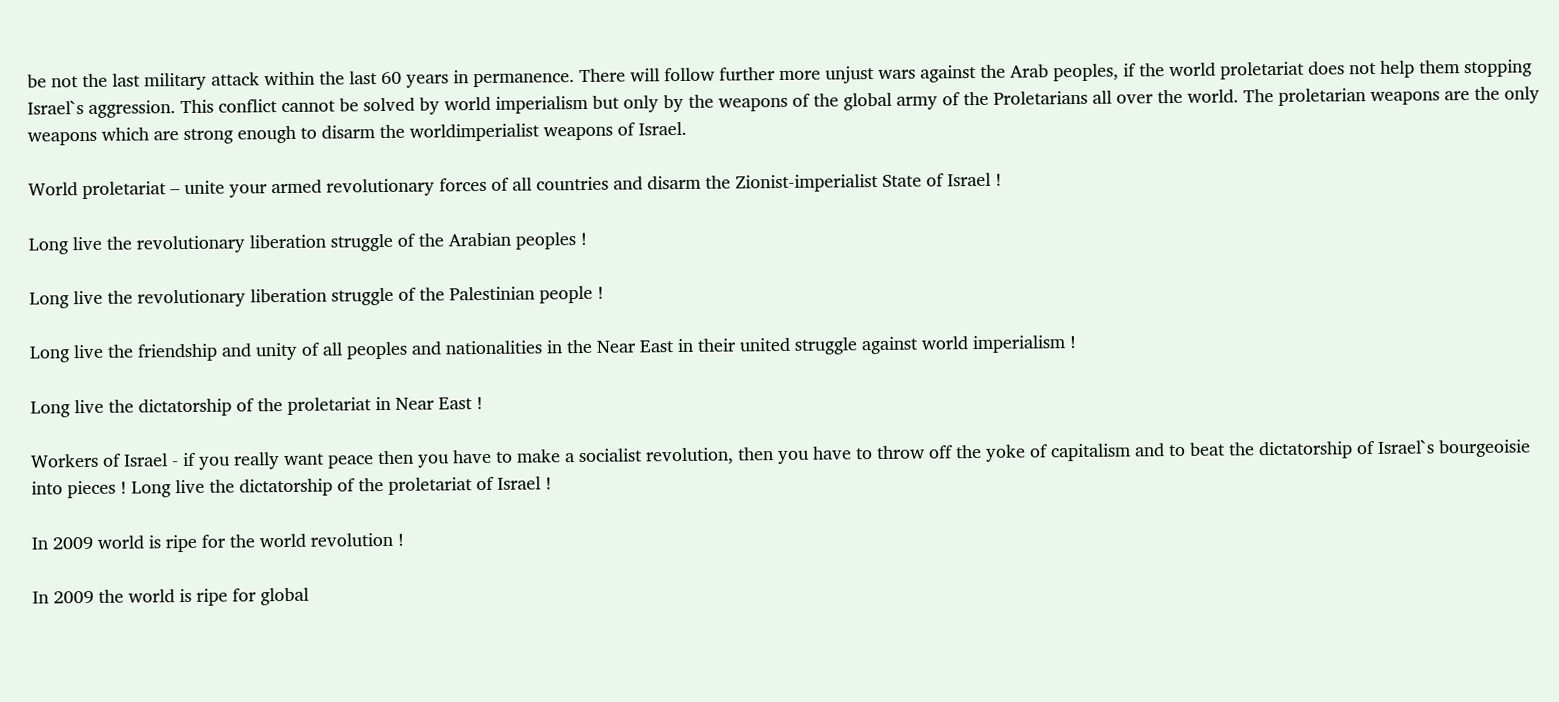be not the last military attack within the last 60 years in permanence. There will follow further more unjust wars against the Arab peoples, if the world proletariat does not help them stopping Israel`s aggression. This conflict cannot be solved by world imperialism but only by the weapons of the global army of the Proletarians all over the world. The proletarian weapons are the only weapons which are strong enough to disarm the worldimperialist weapons of Israel.

World proletariat – unite your armed revolutionary forces of all countries and disarm the Zionist-imperialist State of Israel !

Long live the revolutionary liberation struggle of the Arabian peoples !

Long live the revolutionary liberation struggle of the Palestinian people !

Long live the friendship and unity of all peoples and nationalities in the Near East in their united struggle against world imperialism !

Long live the dictatorship of the proletariat in Near East !

Workers of Israel - if you really want peace then you have to make a socialist revolution, then you have to throw off the yoke of capitalism and to beat the dictatorship of Israel`s bourgeoisie into pieces ! Long live the dictatorship of the proletariat of Israel !

In 2009 world is ripe for the world revolution !

In 2009 the world is ripe for global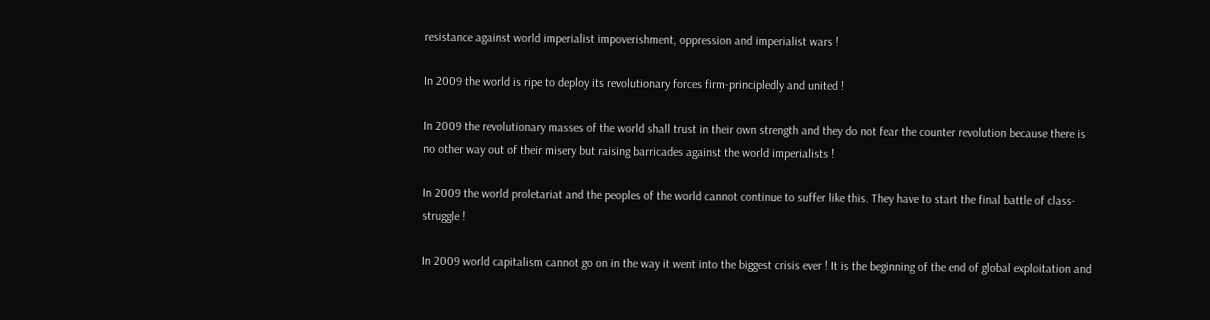resistance against world imperialist impoverishment, oppression and imperialist wars !

In 2009 the world is ripe to deploy its revolutionary forces firm-principledly and united !

In 2009 the revolutionary masses of the world shall trust in their own strength and they do not fear the counter revolution because there is no other way out of their misery but raising barricades against the world imperialists !

In 2009 the world proletariat and the peoples of the world cannot continue to suffer like this. They have to start the final battle of class-struggle !

In 2009 world capitalism cannot go on in the way it went into the biggest crisis ever ! It is the beginning of the end of global exploitation and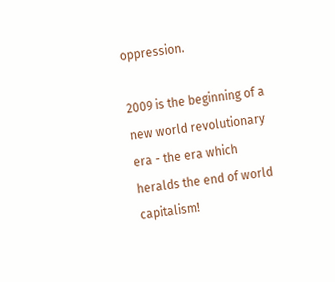oppression.

2009 is the beginning of a new world revolutionary era - the era which heralds the end of world capitalism!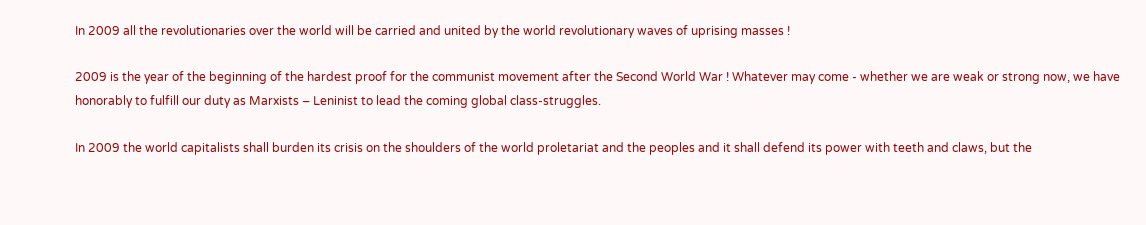In 2009 all the revolutionaries over the world will be carried and united by the world revolutionary waves of uprising masses !

2009 is the year of the beginning of the hardest proof for the communist movement after the Second World War ! Whatever may come - whether we are weak or strong now, we have honorably to fulfill our duty as Marxists – Leninist to lead the coming global class-struggles.

In 2009 the world capitalists shall burden its crisis on the shoulders of the world proletariat and the peoples and it shall defend its power with teeth and claws, but the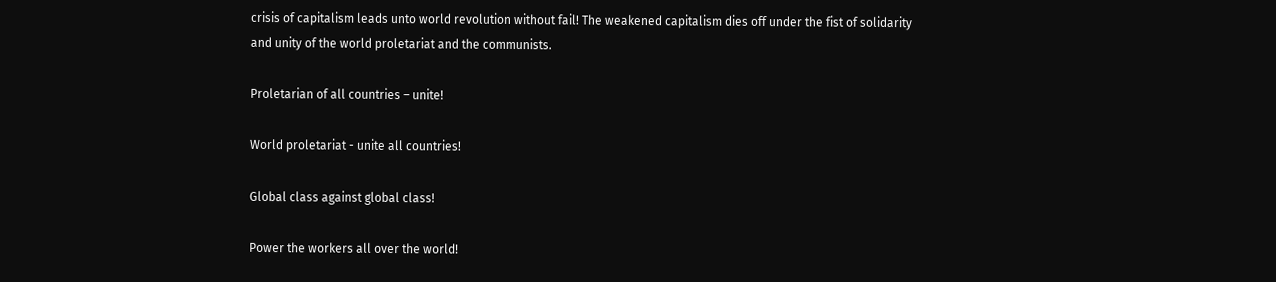crisis of capitalism leads unto world revolution without fail! The weakened capitalism dies off under the fist of solidarity and unity of the world proletariat and the communists.

Proletarian of all countries – unite!

World proletariat - unite all countries!

Global class against global class!

Power the workers all over the world!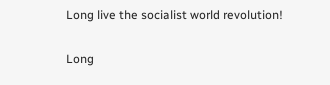Long live the socialist world revolution!

Long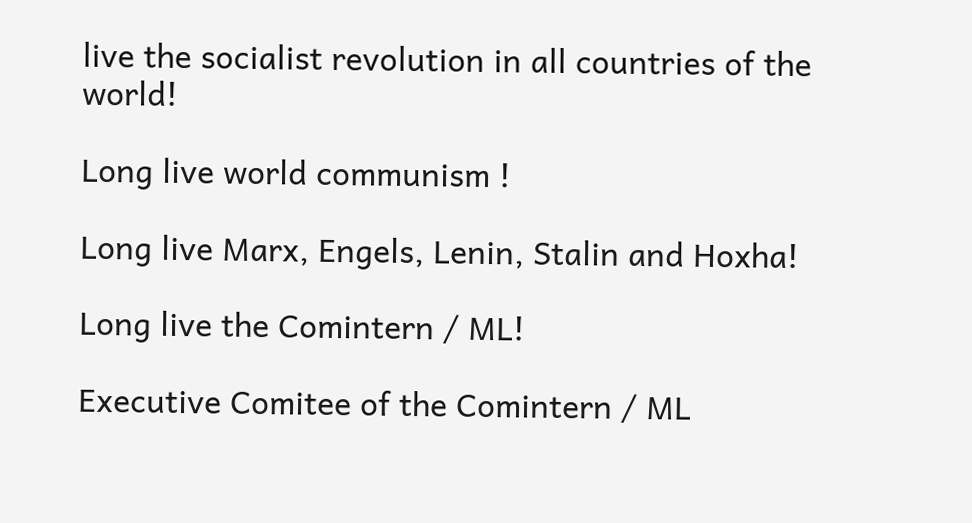live the socialist revolution in all countries of the world!

Long live world communism !

Long live Marx, Engels, Lenin, Stalin and Hoxha!

Long live the Comintern / ML!

Executive Comitee of the Comintern / ML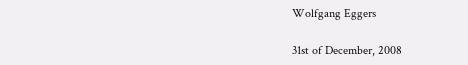Wolfgang Eggers

31st of December, 2008